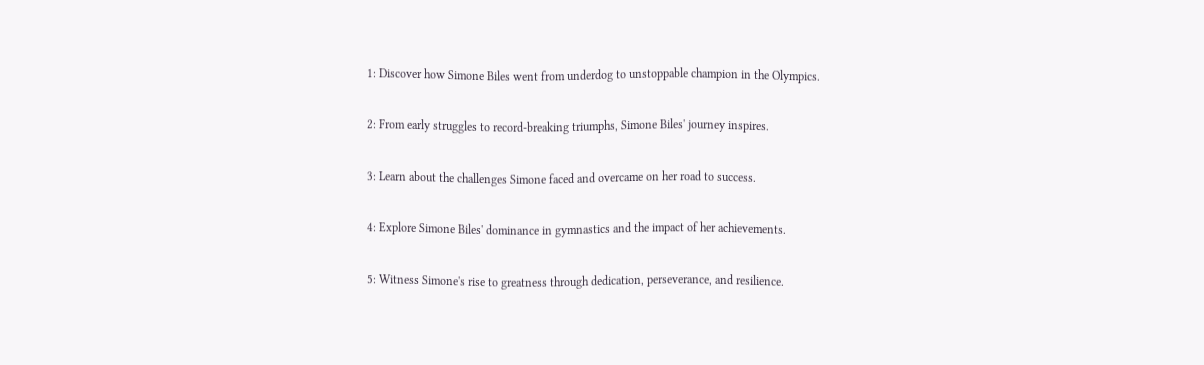1: Discover how Simone Biles went from underdog to unstoppable champion in the Olympics.

2: From early struggles to record-breaking triumphs, Simone Biles' journey inspires.

3: Learn about the challenges Simone faced and overcame on her road to success.

4: Explore Simone Biles' dominance in gymnastics and the impact of her achievements.

5: Witness Simone's rise to greatness through dedication, perseverance, and resilience.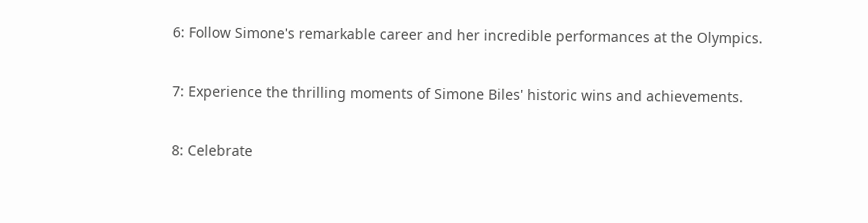6: Follow Simone's remarkable career and her incredible performances at the Olympics.

7: Experience the thrilling moments of Simone Biles' historic wins and achievements.

8: Celebrate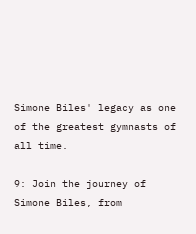Simone Biles' legacy as one of the greatest gymnasts of all time.

9: Join the journey of Simone Biles, from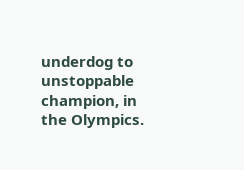underdog to unstoppable champion, in the Olympics.